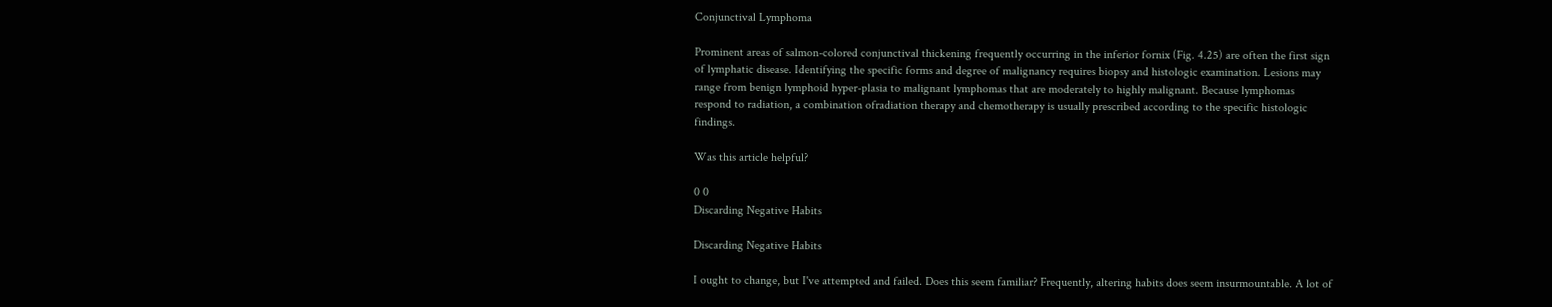Conjunctival Lymphoma

Prominent areas of salmon-colored conjunctival thickening frequently occurring in the inferior fornix (Fig. 4.25) are often the first sign of lymphatic disease. Identifying the specific forms and degree of malignancy requires biopsy and histologic examination. Lesions may range from benign lymphoid hyper-plasia to malignant lymphomas that are moderately to highly malignant. Because lymphomas respond to radiation, a combination ofradiation therapy and chemotherapy is usually prescribed according to the specific histologic findings.

Was this article helpful?

0 0
Discarding Negative Habits

Discarding Negative Habits

I ought to change, but I've attempted and failed. Does this seem familiar? Frequently, altering habits does seem insurmountable. A lot of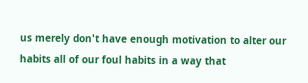us merely don't have enough motivation to alter our habits all of our foul habits in a way that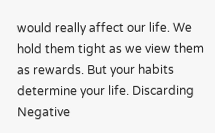would really affect our life. We hold them tight as we view them as rewards. But your habits determine your life. Discarding Negative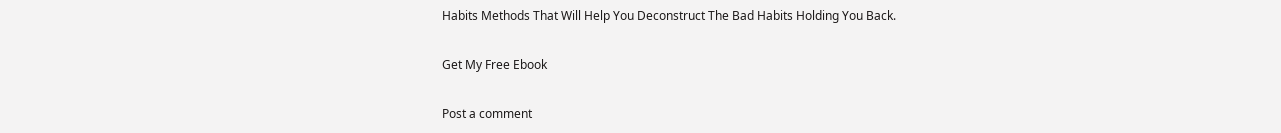Habits Methods That Will Help You Deconstruct The Bad Habits Holding You Back.

Get My Free Ebook

Post a comment